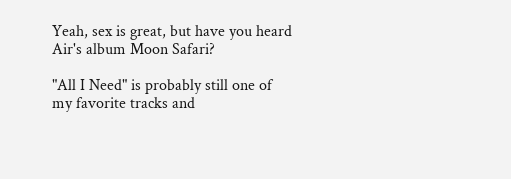Yeah, sex is great, but have you heard Air's album Moon Safari?

"All I Need" is probably still one of my favorite tracks and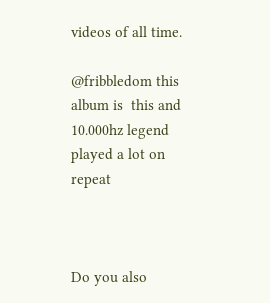videos of all time.

@fribbledom this album is  this and 10.000hz legend played a lot on repeat



Do you also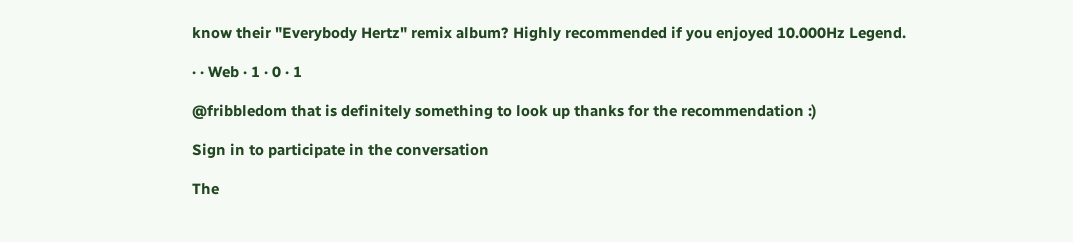know their "Everybody Hertz" remix album? Highly recommended if you enjoyed 10.000Hz Legend.

· · Web · 1 · 0 · 1

@fribbledom that is definitely something to look up thanks for the recommendation :)

Sign in to participate in the conversation

The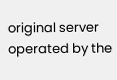original server operated by the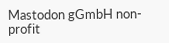Mastodon gGmbH non-profit